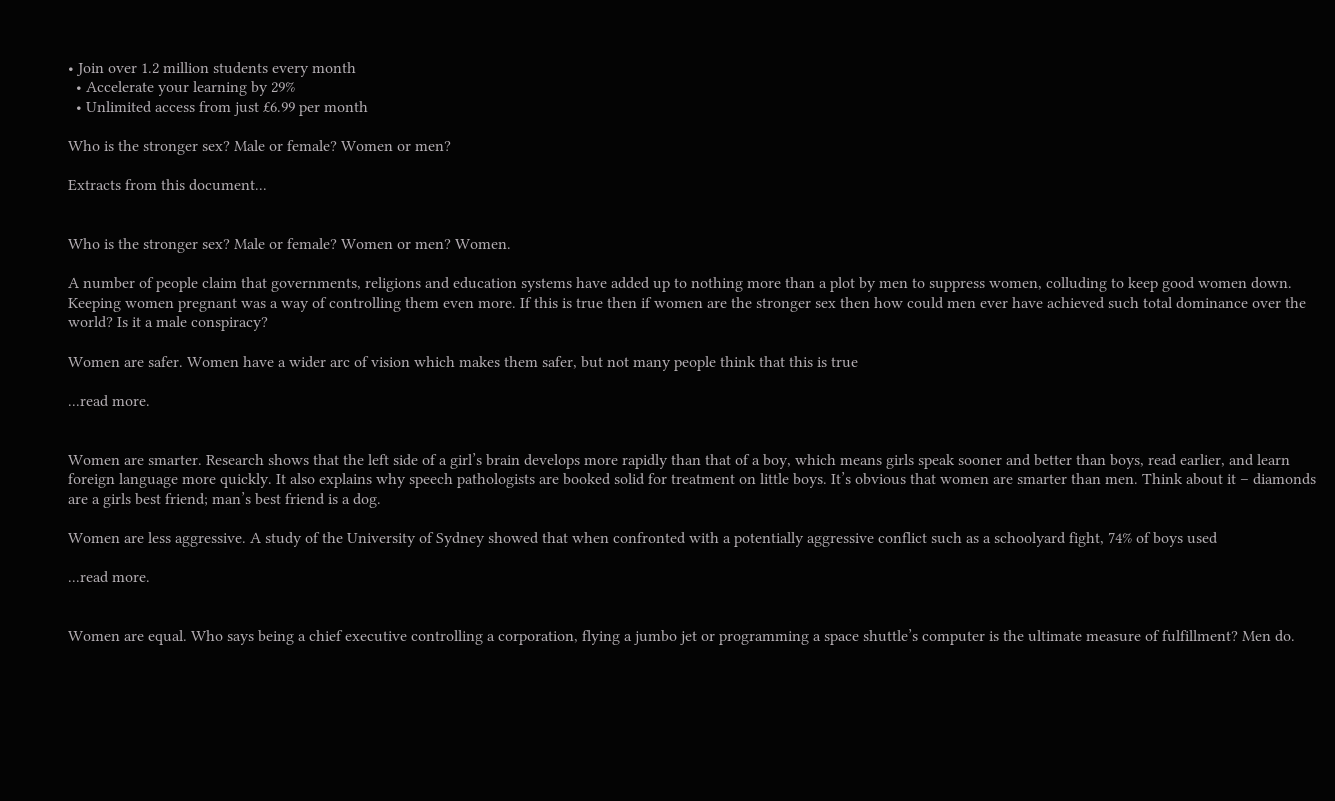• Join over 1.2 million students every month
  • Accelerate your learning by 29%
  • Unlimited access from just £6.99 per month

Who is the stronger sex? Male or female? Women or men?

Extracts from this document...


Who is the stronger sex? Male or female? Women or men? Women.

A number of people claim that governments, religions and education systems have added up to nothing more than a plot by men to suppress women, colluding to keep good women down. Keeping women pregnant was a way of controlling them even more. If this is true then if women are the stronger sex then how could men ever have achieved such total dominance over the world? Is it a male conspiracy?

Women are safer. Women have a wider arc of vision which makes them safer, but not many people think that this is true

...read more.


Women are smarter. Research shows that the left side of a girl’s brain develops more rapidly than that of a boy, which means girls speak sooner and better than boys, read earlier, and learn foreign language more quickly. It also explains why speech pathologists are booked solid for treatment on little boys. It’s obvious that women are smarter than men. Think about it – diamonds are a girls best friend; man’s best friend is a dog.

Women are less aggressive. A study of the University of Sydney showed that when confronted with a potentially aggressive conflict such as a schoolyard fight, 74% of boys used

...read more.


Women are equal. Who says being a chief executive controlling a corporation, flying a jumbo jet or programming a space shuttle’s computer is the ultimate measure of fulfillment? Men do.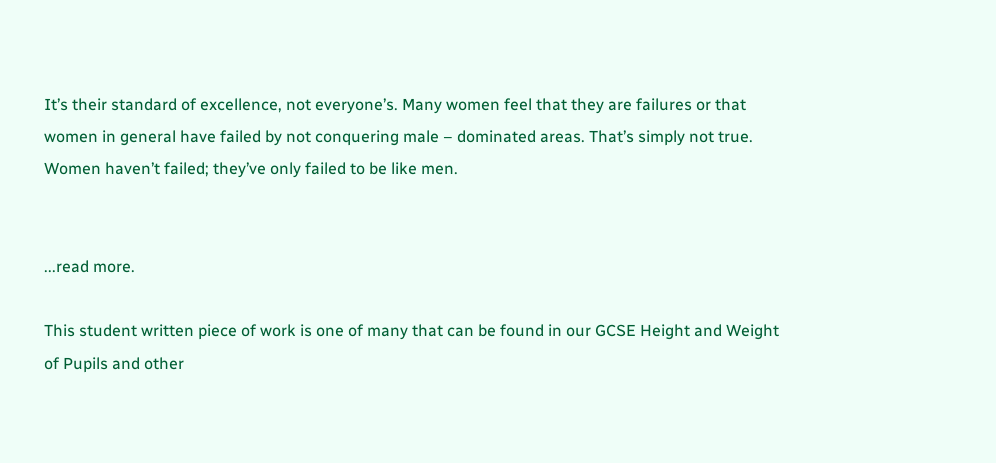It’s their standard of excellence, not everyone’s. Many women feel that they are failures or that women in general have failed by not conquering male – dominated areas. That’s simply not true. Women haven’t failed; they’ve only failed to be like men.


...read more.

This student written piece of work is one of many that can be found in our GCSE Height and Weight of Pupils and other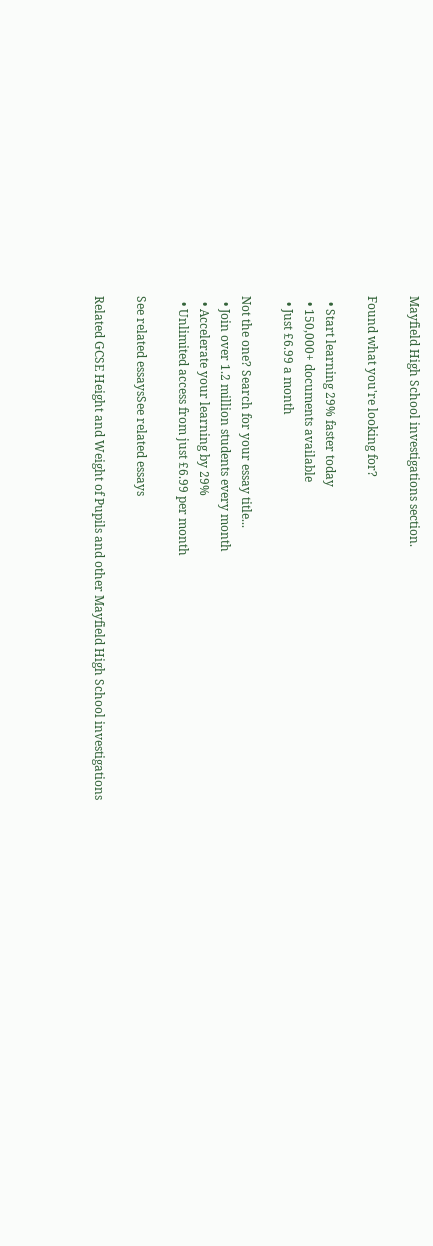Mayfield High School investigations section.

Found what you're looking for?

  • Start learning 29% faster today
  • 150,000+ documents available
  • Just £6.99 a month

Not the one? Search for your essay title...
  • Join over 1.2 million students every month
  • Accelerate your learning by 29%
  • Unlimited access from just £6.99 per month

See related essaysSee related essays

Related GCSE Height and Weight of Pupils and other Mayfield High School investigations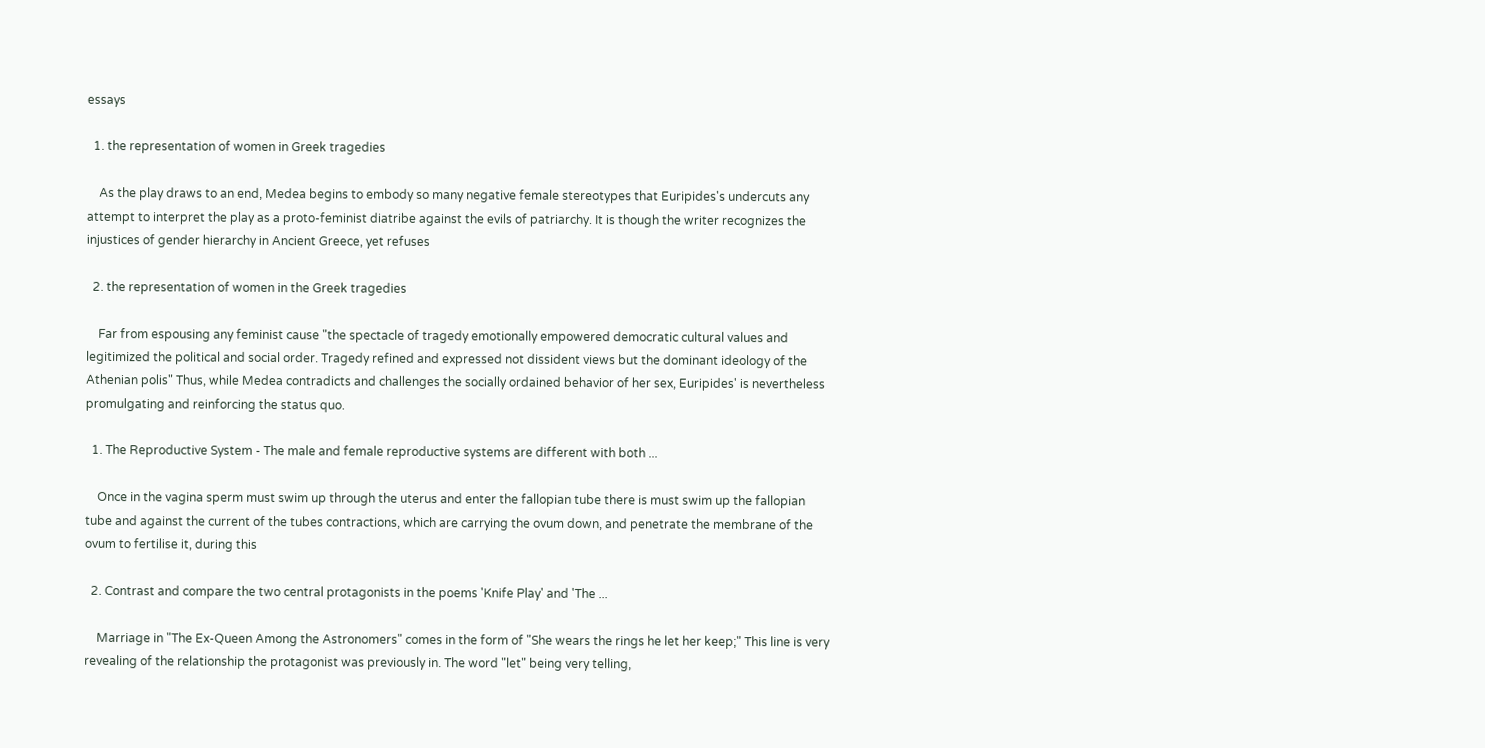essays

  1. the representation of women in Greek tragedies

    As the play draws to an end, Medea begins to embody so many negative female stereotypes that Euripides's undercuts any attempt to interpret the play as a proto-feminist diatribe against the evils of patriarchy. It is though the writer recognizes the injustices of gender hierarchy in Ancient Greece, yet refuses

  2. the representation of women in the Greek tragedies

    Far from espousing any feminist cause "the spectacle of tragedy emotionally empowered democratic cultural values and legitimized the political and social order. Tragedy refined and expressed not dissident views but the dominant ideology of the Athenian polis" Thus, while Medea contradicts and challenges the socially ordained behavior of her sex, Euripides' is nevertheless promulgating and reinforcing the status quo.

  1. The Reproductive System - The male and female reproductive systems are different with both ...

    Once in the vagina sperm must swim up through the uterus and enter the fallopian tube there is must swim up the fallopian tube and against the current of the tubes contractions, which are carrying the ovum down, and penetrate the membrane of the ovum to fertilise it, during this

  2. Contrast and compare the two central protagonists in the poems 'Knife Play' and 'The ...

    Marriage in "The Ex-Queen Among the Astronomers" comes in the form of "She wears the rings he let her keep;" This line is very revealing of the relationship the protagonist was previously in. The word "let" being very telling,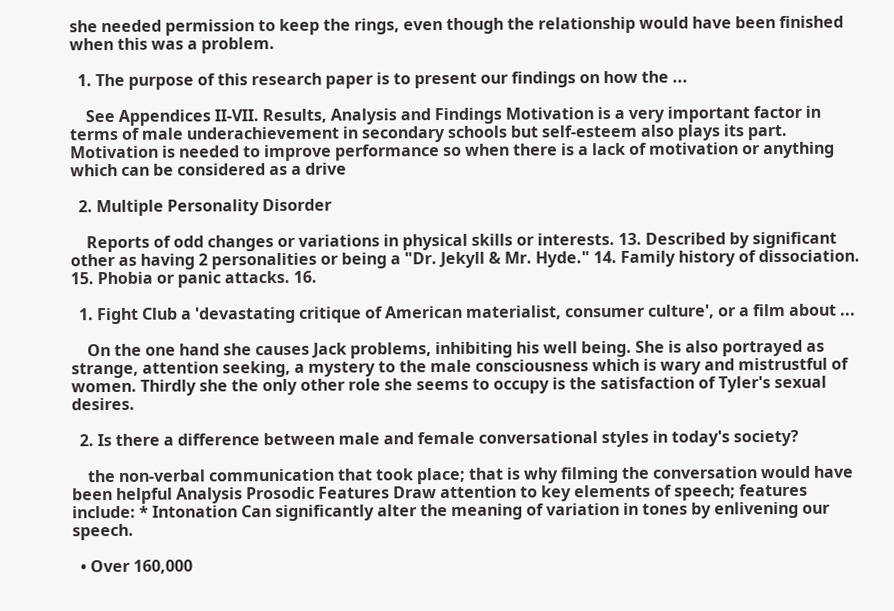she needed permission to keep the rings, even though the relationship would have been finished when this was a problem.

  1. The purpose of this research paper is to present our findings on how the ...

    See Appendices II-VII. Results, Analysis and Findings Motivation is a very important factor in terms of male underachievement in secondary schools but self-esteem also plays its part. Motivation is needed to improve performance so when there is a lack of motivation or anything which can be considered as a drive

  2. Multiple Personality Disorder

    Reports of odd changes or variations in physical skills or interests. 13. Described by significant other as having 2 personalities or being a "Dr. Jekyll & Mr. Hyde." 14. Family history of dissociation. 15. Phobia or panic attacks. 16.

  1. Fight Club a 'devastating critique of American materialist, consumer culture', or a film about ...

    On the one hand she causes Jack problems, inhibiting his well being. She is also portrayed as strange, attention seeking, a mystery to the male consciousness which is wary and mistrustful of women. Thirdly she the only other role she seems to occupy is the satisfaction of Tyler's sexual desires.

  2. Is there a difference between male and female conversational styles in today's society?

    the non-verbal communication that took place; that is why filming the conversation would have been helpful Analysis Prosodic Features Draw attention to key elements of speech; features include: * Intonation Can significantly alter the meaning of variation in tones by enlivening our speech.

  • Over 160,000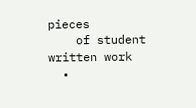pieces
    of student written work
  •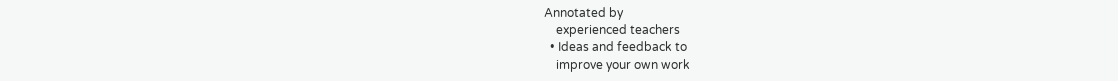Annotated by
    experienced teachers
  • Ideas and feedback to
    improve your own work